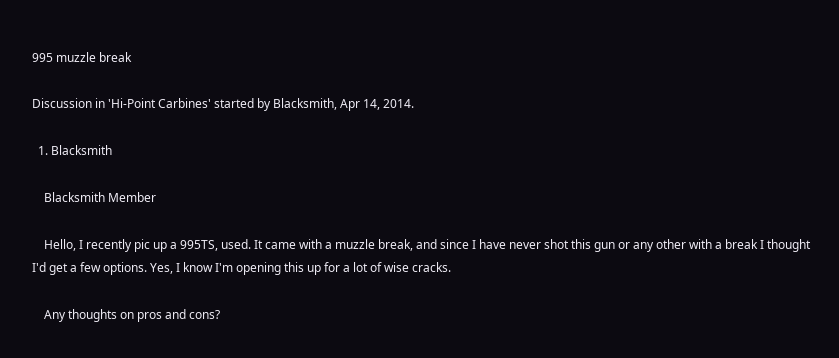995 muzzle break

Discussion in 'Hi-Point Carbines' started by Blacksmith, Apr 14, 2014.

  1. Blacksmith

    Blacksmith Member

    Hello, I recently pic up a 995TS, used. It came with a muzzle break, and since I have never shot this gun or any other with a break I thought I'd get a few options. Yes, I know I'm opening this up for a lot of wise cracks.

    Any thoughts on pros and cons?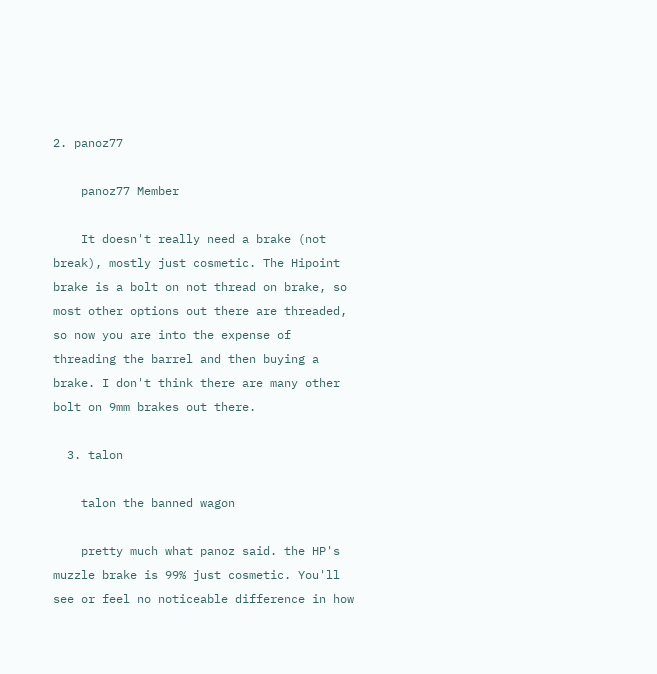2. panoz77

    panoz77 Member

    It doesn't really need a brake (not break), mostly just cosmetic. The Hipoint brake is a bolt on not thread on brake, so most other options out there are threaded, so now you are into the expense of threading the barrel and then buying a brake. I don't think there are many other bolt on 9mm brakes out there.

  3. talon

    talon the banned wagon

    pretty much what panoz said. the HP's muzzle brake is 99% just cosmetic. You'll see or feel no noticeable difference in how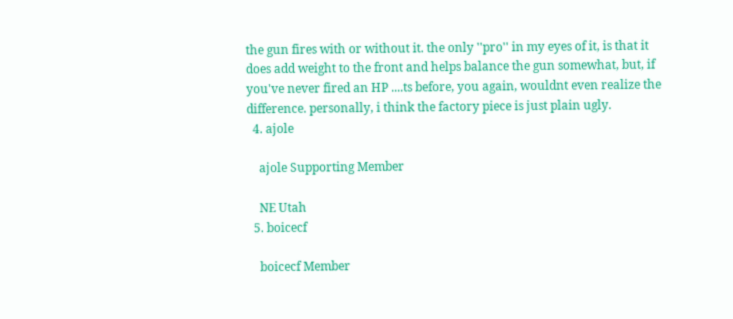the gun fires with or without it. the only ''pro'' in my eyes of it, is that it does add weight to the front and helps balance the gun somewhat, but, if you've never fired an HP ....ts before, you again, wouldnt even realize the difference. personally, i think the factory piece is just plain ugly.
  4. ajole

    ajole Supporting Member

    NE Utah
  5. boicecf

    boicecf Member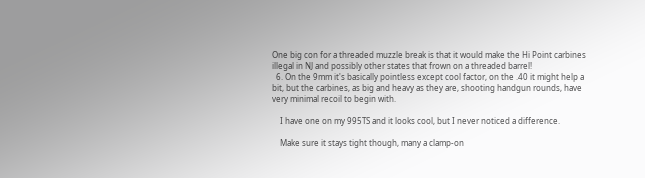One big con for a threaded muzzle break is that it would make the Hi Point carbines illegal in NJ and possibly other states that frown on a threaded barrel!
  6. On the 9mm it's basically pointless except cool factor, on the .40 it might help a bit, but the carbines, as big and heavy as they are, shooting handgun rounds, have very minimal recoil to begin with.

    I have one on my 995TS and it looks cool, but I never noticed a difference.

    Make sure it stays tight though, many a clamp-on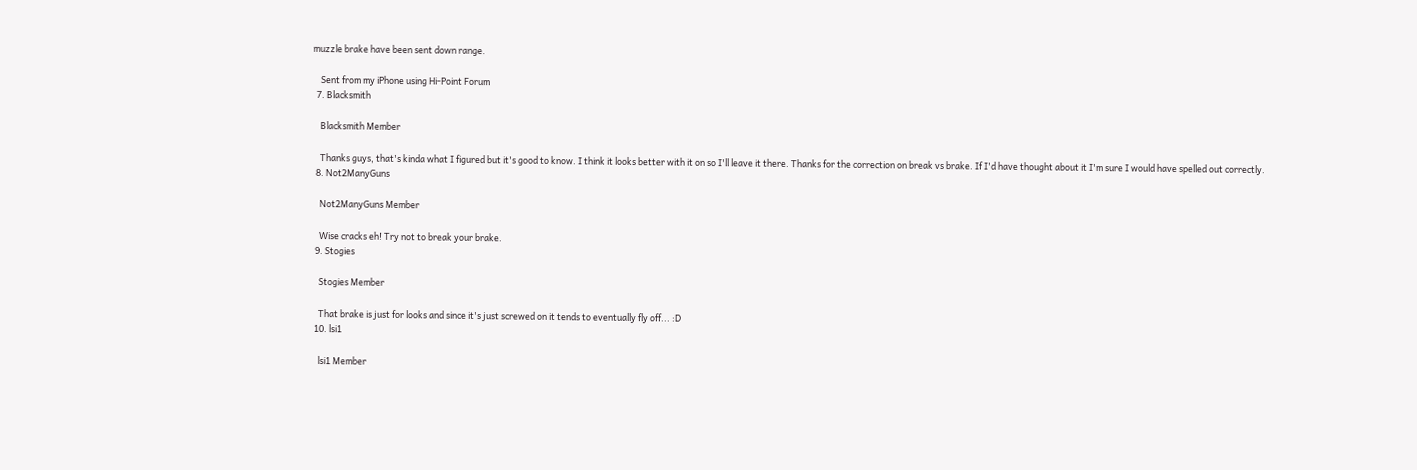muzzle brake have been sent down range.

    Sent from my iPhone using Hi-Point Forum
  7. Blacksmith

    Blacksmith Member

    Thanks guys, that's kinda what I figured but it's good to know. I think it looks better with it on so I'll leave it there. Thanks for the correction on break vs brake. If I'd have thought about it I'm sure I would have spelled out correctly.
  8. Not2ManyGuns

    Not2ManyGuns Member

    Wise cracks eh! Try not to break your brake.
  9. Stogies

    Stogies Member

    That brake is just for looks and since it's just screwed on it tends to eventually fly off... :D
  10. lsi1

    lsi1 Member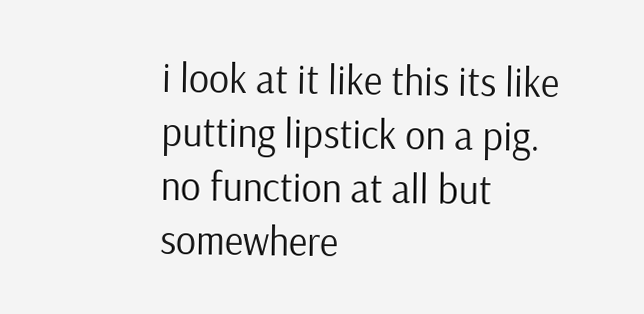i look at it like this its like putting lipstick on a pig. no function at all but somewhere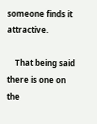someone finds it attractive.

    That being said there is one on the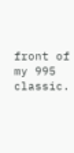front of my 995 classic.